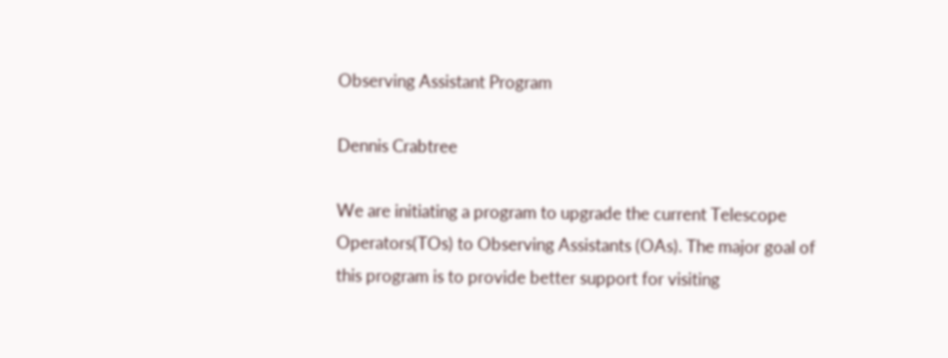Observing Assistant Program

Dennis Crabtree

We are initiating a program to upgrade the current Telescope Operators(TOs) to Observing Assistants (OAs). The major goal of this program is to provide better support for visiting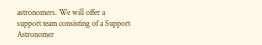astronomers. We will offer a support team consisting of a Support Astronomer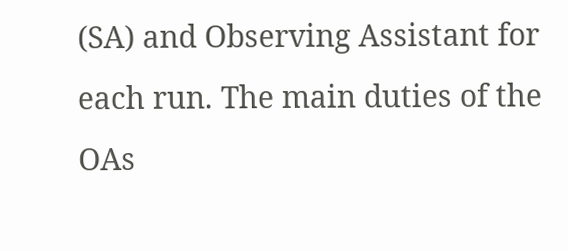(SA) and Observing Assistant for each run. The main duties of the OAs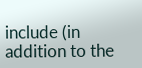include (in addition to the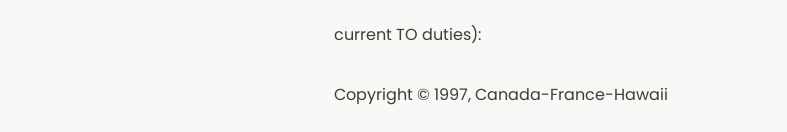current TO duties):

Copyright © 1997, Canada-France-Hawaii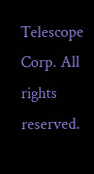Telescope Corp. All rights reserved.